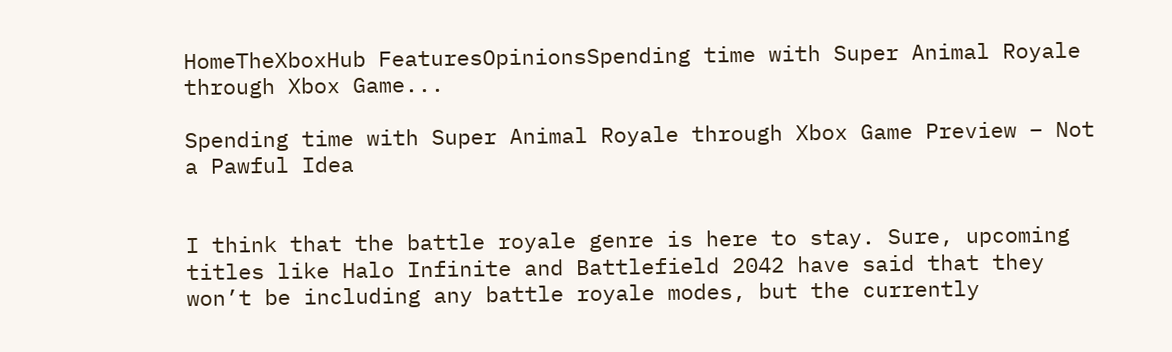HomeTheXboxHub FeaturesOpinionsSpending time with Super Animal Royale through Xbox Game...

Spending time with Super Animal Royale through Xbox Game Preview – Not a Pawful Idea


I think that the battle royale genre is here to stay. Sure, upcoming titles like Halo Infinite and Battlefield 2042 have said that they won’t be including any battle royale modes, but the currently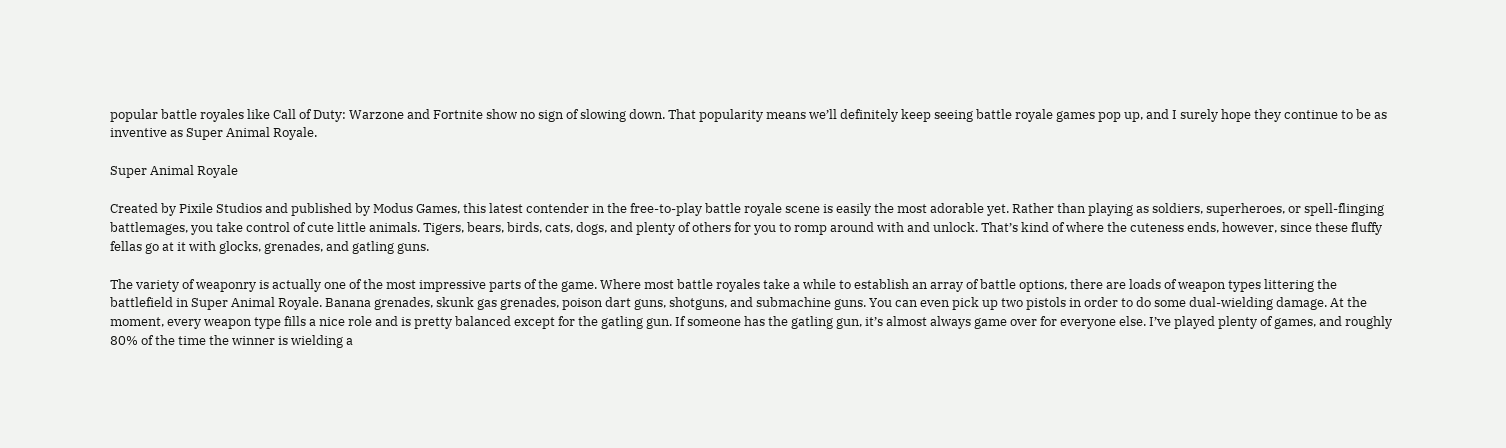popular battle royales like Call of Duty: Warzone and Fortnite show no sign of slowing down. That popularity means we’ll definitely keep seeing battle royale games pop up, and I surely hope they continue to be as inventive as Super Animal Royale.

Super Animal Royale

Created by Pixile Studios and published by Modus Games, this latest contender in the free-to-play battle royale scene is easily the most adorable yet. Rather than playing as soldiers, superheroes, or spell-flinging battlemages, you take control of cute little animals. Tigers, bears, birds, cats, dogs, and plenty of others for you to romp around with and unlock. That’s kind of where the cuteness ends, however, since these fluffy fellas go at it with glocks, grenades, and gatling guns.

The variety of weaponry is actually one of the most impressive parts of the game. Where most battle royales take a while to establish an array of battle options, there are loads of weapon types littering the battlefield in Super Animal Royale. Banana grenades, skunk gas grenades, poison dart guns, shotguns, and submachine guns. You can even pick up two pistols in order to do some dual-wielding damage. At the moment, every weapon type fills a nice role and is pretty balanced except for the gatling gun. If someone has the gatling gun, it’s almost always game over for everyone else. I’ve played plenty of games, and roughly 80% of the time the winner is wielding a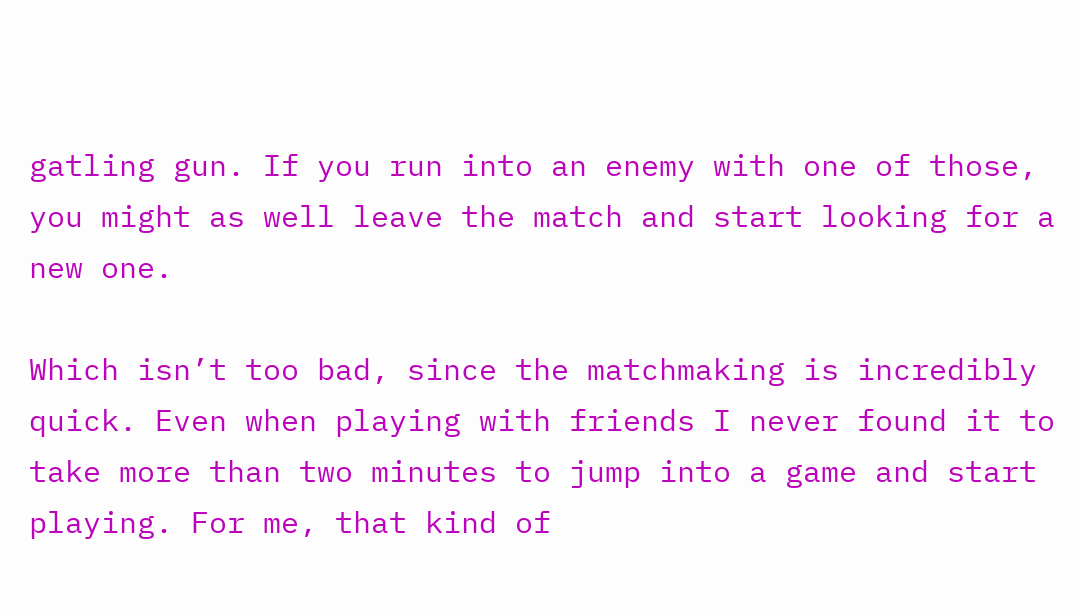gatling gun. If you run into an enemy with one of those, you might as well leave the match and start looking for a new one.

Which isn’t too bad, since the matchmaking is incredibly quick. Even when playing with friends I never found it to take more than two minutes to jump into a game and start playing. For me, that kind of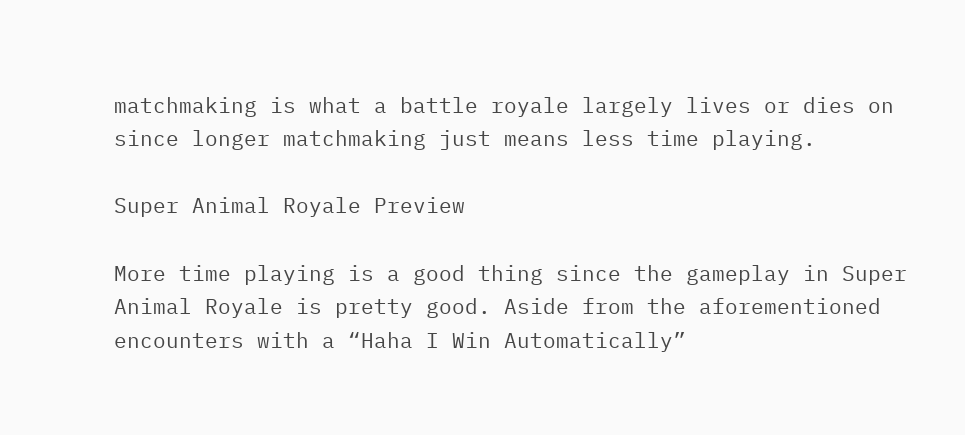matchmaking is what a battle royale largely lives or dies on since longer matchmaking just means less time playing.

Super Animal Royale Preview

More time playing is a good thing since the gameplay in Super Animal Royale is pretty good. Aside from the aforementioned encounters with a “Haha I Win Automatically”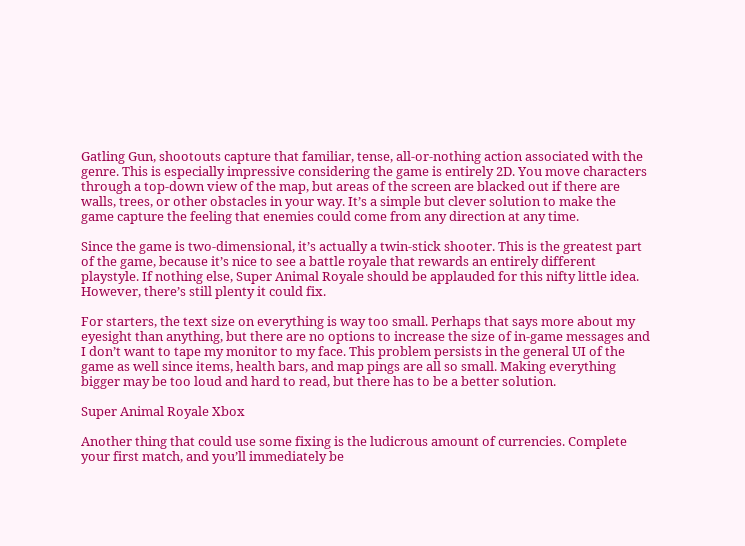Gatling Gun, shootouts capture that familiar, tense, all-or-nothing action associated with the genre. This is especially impressive considering the game is entirely 2D. You move characters through a top-down view of the map, but areas of the screen are blacked out if there are walls, trees, or other obstacles in your way. It’s a simple but clever solution to make the game capture the feeling that enemies could come from any direction at any time.

Since the game is two-dimensional, it’s actually a twin-stick shooter. This is the greatest part of the game, because it’s nice to see a battle royale that rewards an entirely different playstyle. If nothing else, Super Animal Royale should be applauded for this nifty little idea. However, there’s still plenty it could fix.

For starters, the text size on everything is way too small. Perhaps that says more about my eyesight than anything, but there are no options to increase the size of in-game messages and I don’t want to tape my monitor to my face. This problem persists in the general UI of the game as well since items, health bars, and map pings are all so small. Making everything bigger may be too loud and hard to read, but there has to be a better solution.

Super Animal Royale Xbox

Another thing that could use some fixing is the ludicrous amount of currencies. Complete your first match, and you’ll immediately be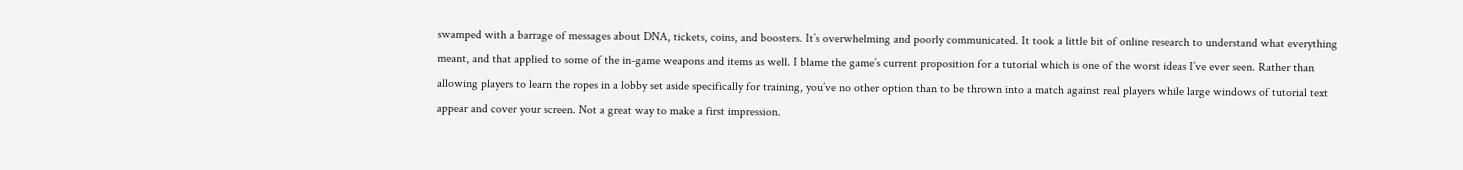swamped with a barrage of messages about DNA, tickets, coins, and boosters. It’s overwhelming and poorly communicated. It took a little bit of online research to understand what everything meant, and that applied to some of the in-game weapons and items as well. I blame the game’s current proposition for a tutorial which is one of the worst ideas I’ve ever seen. Rather than allowing players to learn the ropes in a lobby set aside specifically for training, you’ve no other option than to be thrown into a match against real players while large windows of tutorial text appear and cover your screen. Not a great way to make a first impression.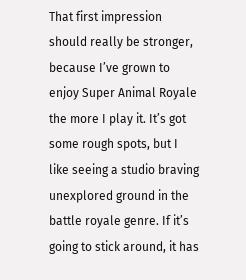That first impression should really be stronger, because I’ve grown to enjoy Super Animal Royale the more I play it. It’s got some rough spots, but I like seeing a studio braving unexplored ground in the battle royale genre. If it’s going to stick around, it has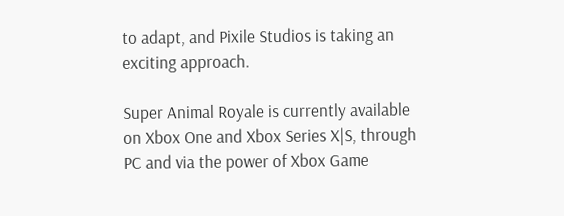to adapt, and Pixile Studios is taking an exciting approach.

Super Animal Royale is currently available on Xbox One and Xbox Series X|S, through PC and via the power of Xbox Game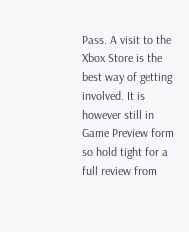Pass. A visit to the Xbox Store is the best way of getting involved. It is however still in Game Preview form so hold tight for a full review from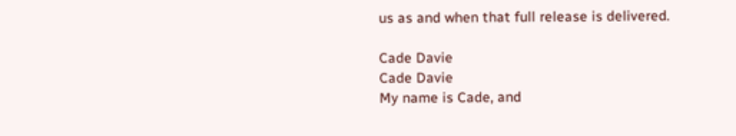us as and when that full release is delivered.

Cade Davie
Cade Davie
My name is Cade, and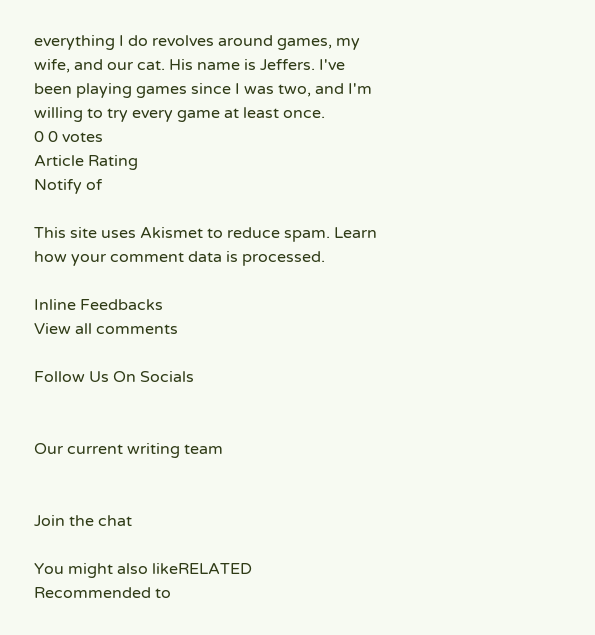everything I do revolves around games, my wife, and our cat. His name is Jeffers. I've been playing games since I was two, and I'm willing to try every game at least once.
0 0 votes
Article Rating
Notify of

This site uses Akismet to reduce spam. Learn how your comment data is processed.

Inline Feedbacks
View all comments

Follow Us On Socials


Our current writing team


Join the chat

You might also likeRELATED
Recommended to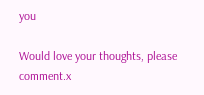you

Would love your thoughts, please comment.x